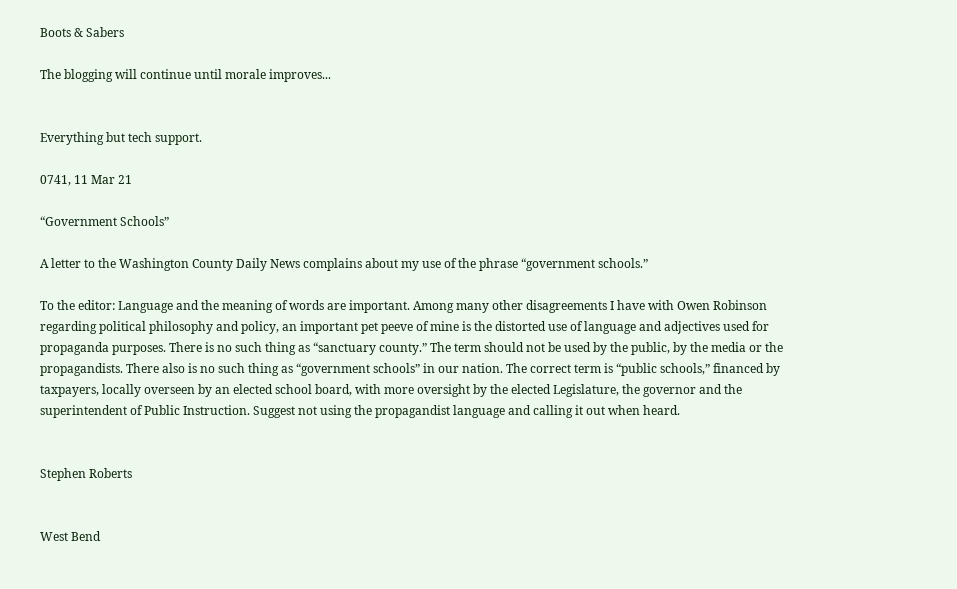Boots & Sabers

The blogging will continue until morale improves...


Everything but tech support.

0741, 11 Mar 21

“Government Schools”

A letter to the Washington County Daily News complains about my use of the phrase “government schools.”

To the editor: Language and the meaning of words are important. Among many other disagreements I have with Owen Robinson regarding political philosophy and policy, an important pet peeve of mine is the distorted use of language and adjectives used for propaganda purposes. There is no such thing as “sanctuary county.” The term should not be used by the public, by the media or the propagandists. There also is no such thing as “government schools” in our nation. The correct term is “public schools,” financed by taxpayers, locally overseen by an elected school board, with more oversight by the elected Legislature, the governor and the superintendent of Public Instruction. Suggest not using the propagandist language and calling it out when heard.


Stephen Roberts


West Bend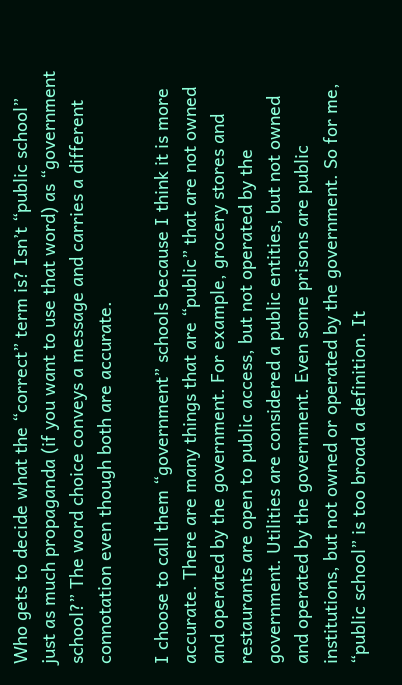Who gets to decide what the “correct” term is? Isn’t “public school” just as much propaganda (if you want to use that word) as “government school?” The word choice conveys a message and carries a different connotation even though both are accurate.

I choose to call them “government” schools because I think it is more accurate. There are many things that are “public” that are not owned and operated by the government. For example, grocery stores and restaurants are open to public access, but not operated by the government. Utilities are considered a public entities, but not owned and operated by the government. Even some prisons are public institutions, but not owned or operated by the government. So for me, “public school” is too broad a definition. It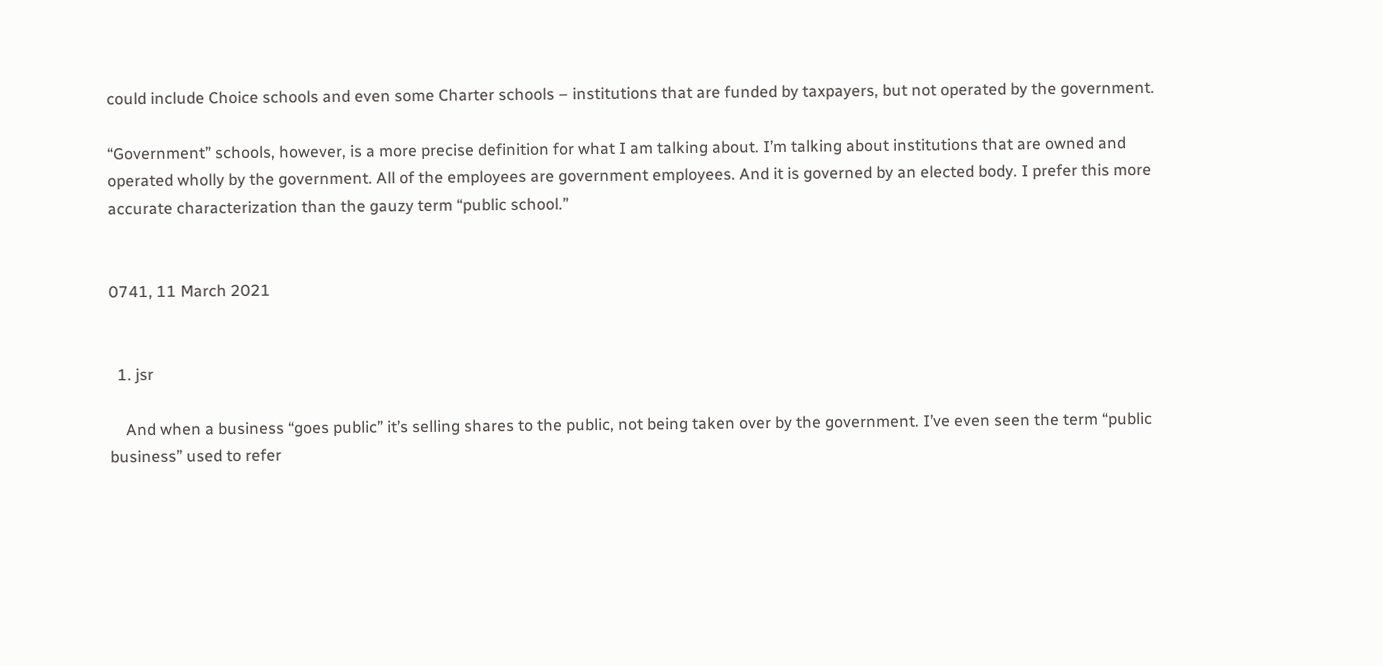could include Choice schools and even some Charter schools – institutions that are funded by taxpayers, but not operated by the government.

“Government” schools, however, is a more precise definition for what I am talking about. I’m talking about institutions that are owned and operated wholly by the government. All of the employees are government employees. And it is governed by an elected body. I prefer this more accurate characterization than the gauzy term “public school.”


0741, 11 March 2021


  1. jsr

    And when a business “goes public” it’s selling shares to the public, not being taken over by the government. I’ve even seen the term “public business” used to refer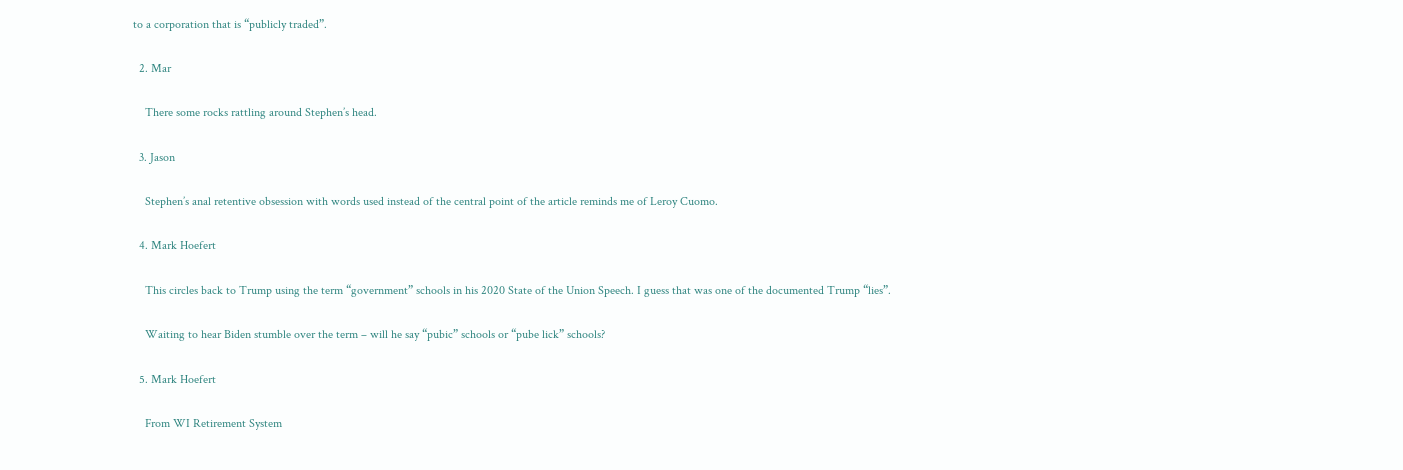to a corporation that is “publicly traded”.

  2. Mar

    There some rocks rattling around Stephen’s head.

  3. Jason

    Stephen’s anal retentive obsession with words used instead of the central point of the article reminds me of Leroy Cuomo.

  4. Mark Hoefert

    This circles back to Trump using the term “government” schools in his 2020 State of the Union Speech. I guess that was one of the documented Trump “lies”.

    Waiting to hear Biden stumble over the term – will he say “pubic” schools or “pube lick” schools?

  5. Mark Hoefert

    From WI Retirement System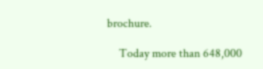brochure.

    Today more than 648,000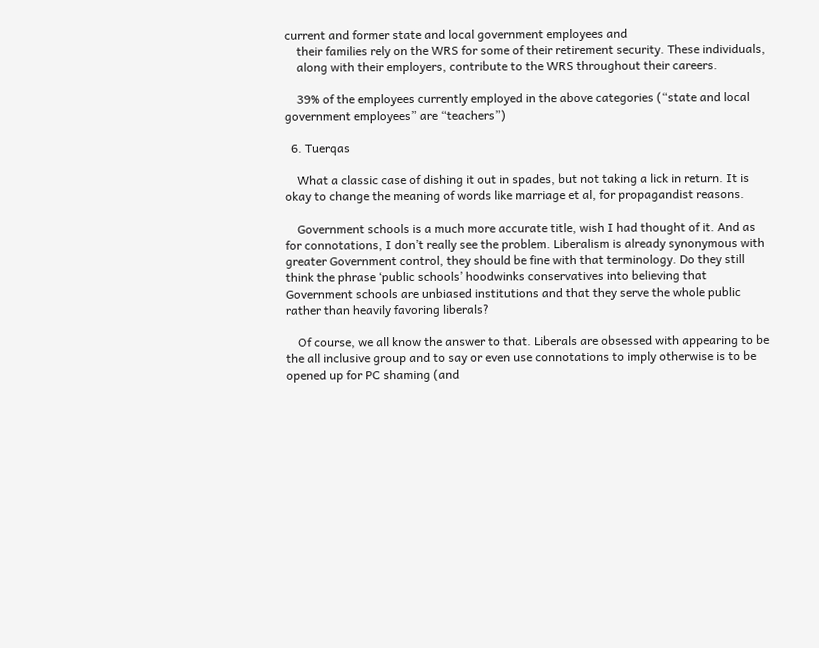current and former state and local government employees and
    their families rely on the WRS for some of their retirement security. These individuals,
    along with their employers, contribute to the WRS throughout their careers.

    39% of the employees currently employed in the above categories (“state and local government employees” are “teachers”)

  6. Tuerqas

    What a classic case of dishing it out in spades, but not taking a lick in return. It is okay to change the meaning of words like marriage et al, for propagandist reasons.

    Government schools is a much more accurate title, wish I had thought of it. And as for connotations, I don’t really see the problem. Liberalism is already synonymous with greater Government control, they should be fine with that terminology. Do they still think the phrase ‘public schools’ hoodwinks conservatives into believing that Government schools are unbiased institutions and that they serve the whole public rather than heavily favoring liberals?

    Of course, we all know the answer to that. Liberals are obsessed with appearing to be the all inclusive group and to say or even use connotations to imply otherwise is to be opened up for PC shaming (and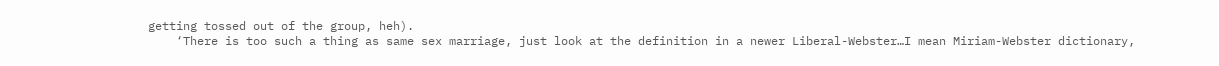getting tossed out of the group, heh).
    ‘There is too such a thing as same sex marriage, just look at the definition in a newer Liberal-Webster…I mean Miriam-Webster dictionary,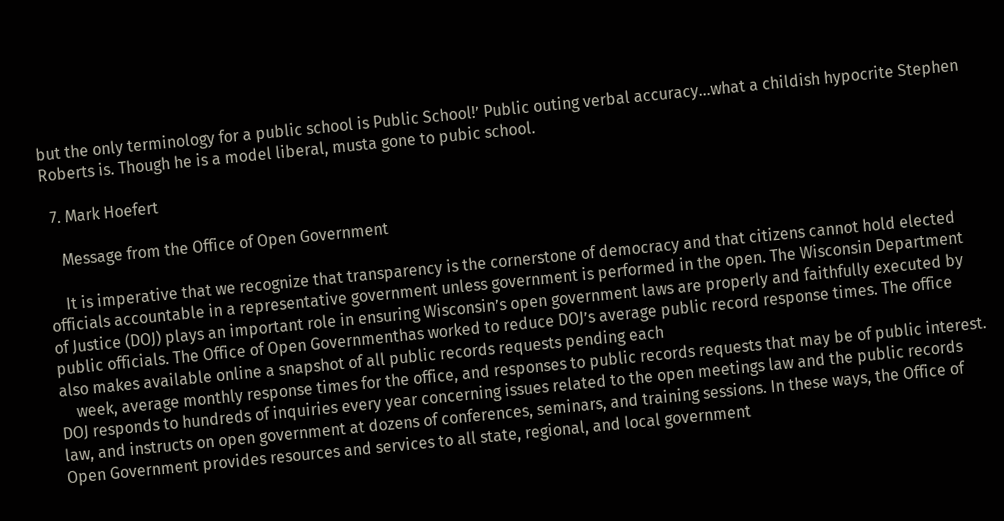but the only terminology for a public school is Public School!’ Public outing verbal accuracy…what a childish hypocrite Stephen Roberts is. Though he is a model liberal, musta gone to pubic school.

  7. Mark Hoefert

    Message from the Office of Open Government

    It is imperative that we recognize that transparency is the cornerstone of democracy and that citizens cannot hold elected officials accountable in a representative government unless government is performed in the open. The Wisconsin Department of Justice (DOJ) plays an important role in ensuring Wisconsin’s open government laws are properly and faithfully executed by public officials. The Office of Open Governmenthas worked to reduce DOJ’s average public record response times. The office also makes available online a snapshot of all public records requests pending each
    week, average monthly response times for the office, and responses to public records requests that may be of public interest. DOJ responds to hundreds of inquiries every year concerning issues related to the open meetings law and the public records law, and instructs on open government at dozens of conferences, seminars, and training sessions. In these ways, the Office of Open Government provides resources and services to all state, regional, and local government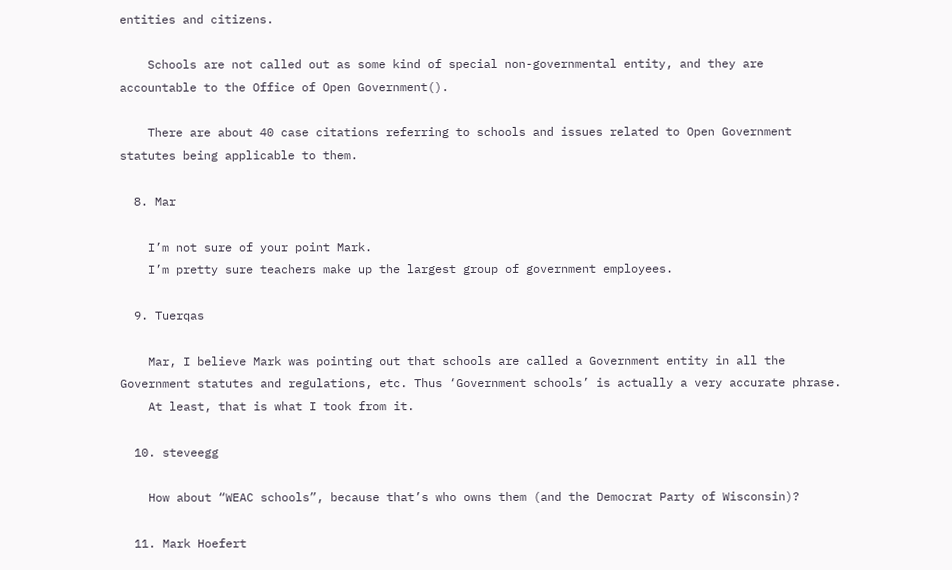entities and citizens.

    Schools are not called out as some kind of special non-governmental entity, and they are accountable to the Office of Open Government().

    There are about 40 case citations referring to schools and issues related to Open Government statutes being applicable to them.

  8. Mar

    I’m not sure of your point Mark.
    I’m pretty sure teachers make up the largest group of government employees.

  9. Tuerqas

    Mar, I believe Mark was pointing out that schools are called a Government entity in all the Government statutes and regulations, etc. Thus ‘Government schools’ is actually a very accurate phrase.
    At least, that is what I took from it.

  10. steveegg

    How about “WEAC schools”, because that’s who owns them (and the Democrat Party of Wisconsin)?

  11. Mark Hoefert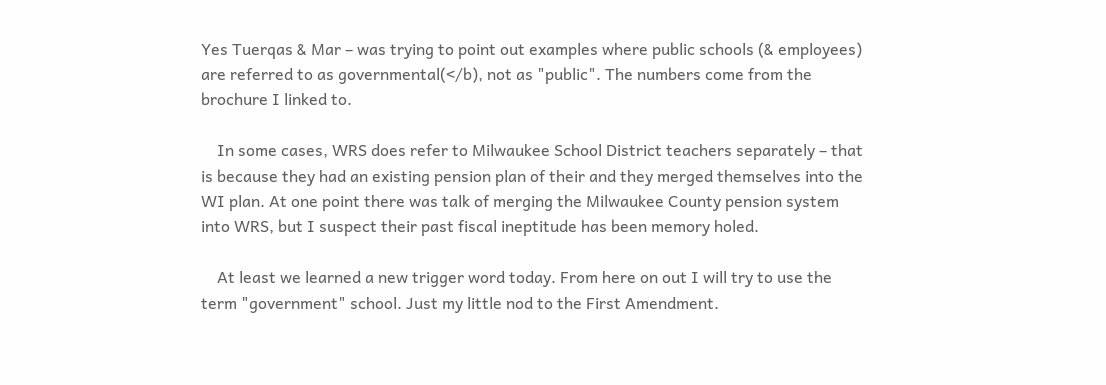Yes Tuerqas & Mar – was trying to point out examples where public schools (& employees) are referred to as governmental(</b), not as "public". The numbers come from the brochure I linked to.

    In some cases, WRS does refer to Milwaukee School District teachers separately – that is because they had an existing pension plan of their and they merged themselves into the WI plan. At one point there was talk of merging the Milwaukee County pension system into WRS, but I suspect their past fiscal ineptitude has been memory holed.

    At least we learned a new trigger word today. From here on out I will try to use the term "government" school. Just my little nod to the First Amendment.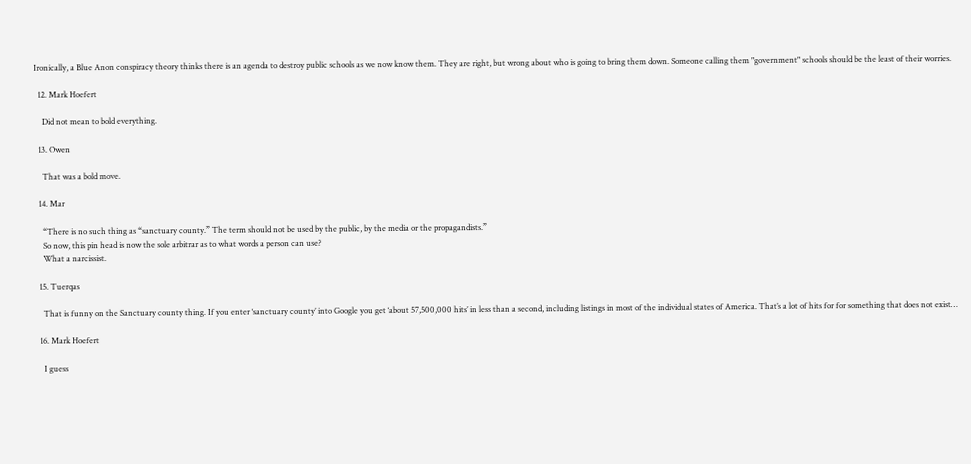Ironically, a Blue Anon conspiracy theory thinks there is an agenda to destroy public schools as we now know them. They are right, but wrong about who is going to bring them down. Someone calling them "government" schools should be the least of their worries.

  12. Mark Hoefert

    Did not mean to bold everything.

  13. Owen

    That was a bold move.

  14. Mar

    “There is no such thing as “sanctuary county.” The term should not be used by the public, by the media or the propagandists.”
    So now, this pin head is now the sole arbitrar as to what words a person can use?
    What a narcissist.

  15. Tuerqas

    That is funny on the Sanctuary county thing. If you enter ‘sanctuary county’ into Google you get ‘about 57,500,000 hits’ in less than a second, including listings in most of the individual states of America. That’s a lot of hits for for something that does not exist…

  16. Mark Hoefert

    I guess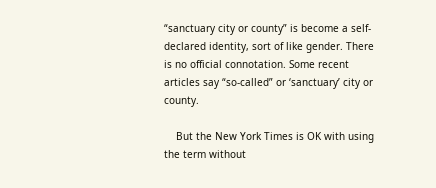“sanctuary city or county” is become a self-declared identity, sort of like gender. There is no official connotation. Some recent articles say “so-called” or ‘sanctuary’ city or county.

    But the New York Times is OK with using the term without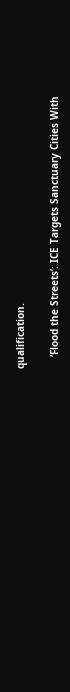qualification.

    ‘Flood the Streets’: ICE Targets Sanctuary Cities With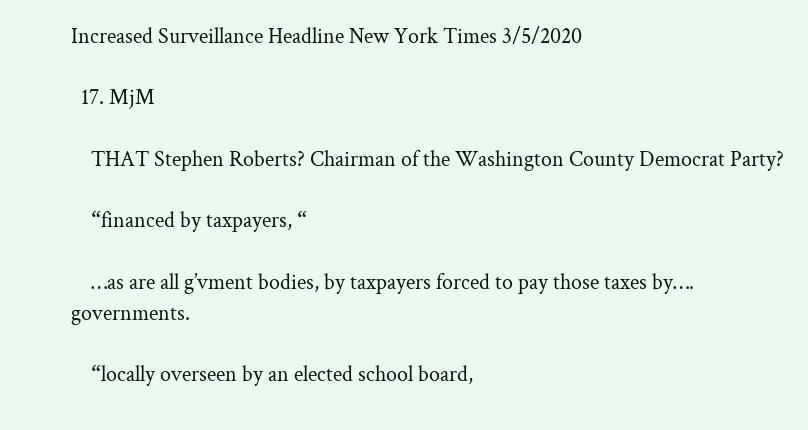Increased Surveillance Headline New York Times 3/5/2020

  17. MjM

    THAT Stephen Roberts? Chairman of the Washington County Democrat Party?

    “financed by taxpayers, “

    …as are all g’vment bodies, by taxpayers forced to pay those taxes by…. governments.

    “locally overseen by an elected school board,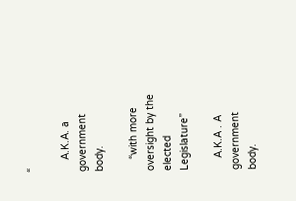“

    A.K.A. a government body.

    “with more oversight by the elected Legislature”

    A.K.A . A government body.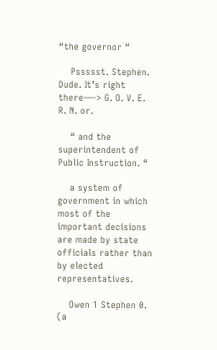“the governor “

    Pssssst. Stephen. Dude. It’s right there—-> G. O. V. E. R. N. or.

    “ and the superintendent of Public Instruction. “

    a system of government in which most of the important decisions are made by state officials rather than by elected representatives.

    Owen 1 Stephen 0. (a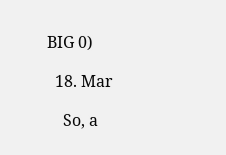BIG 0)

  18. Mar

    So, a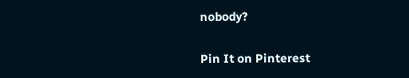nobody?

Pin It on Pinterest